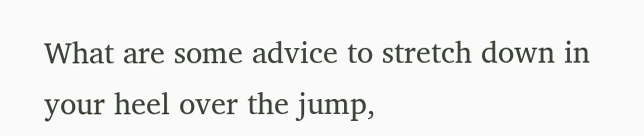What are some advice to stretch down in your heel over the jump,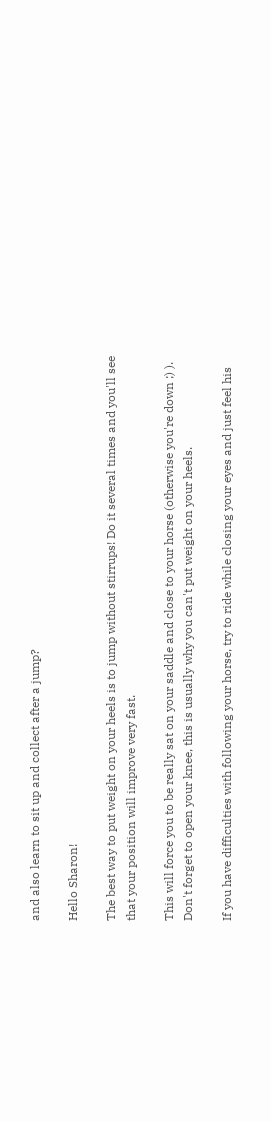and also learn to sit up and collect after a jump?

Hello Sharon!

The best way to put weight on your heels is to jump without stirrups! Do it several times and you'll see that your position will improve very fast.

This will force you to be really sat on your saddle and close to your horse (otherwise you're down ;) ).
Don't forget to open your knee, this is usually why you can't put weight on your heels.

If you have difficulties with following your horse, try to ride while closing your eyes and just feel his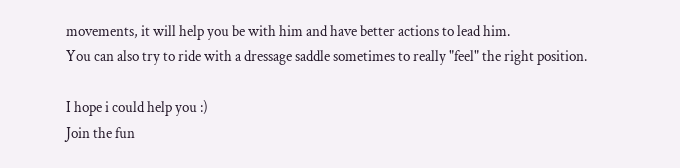movements, it will help you be with him and have better actions to lead him.
You can also try to ride with a dressage saddle sometimes to really "feel" the right position.

I hope i could help you :)
Join the fun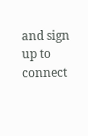and sign up to connect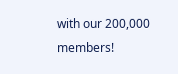with our 200,000 members!